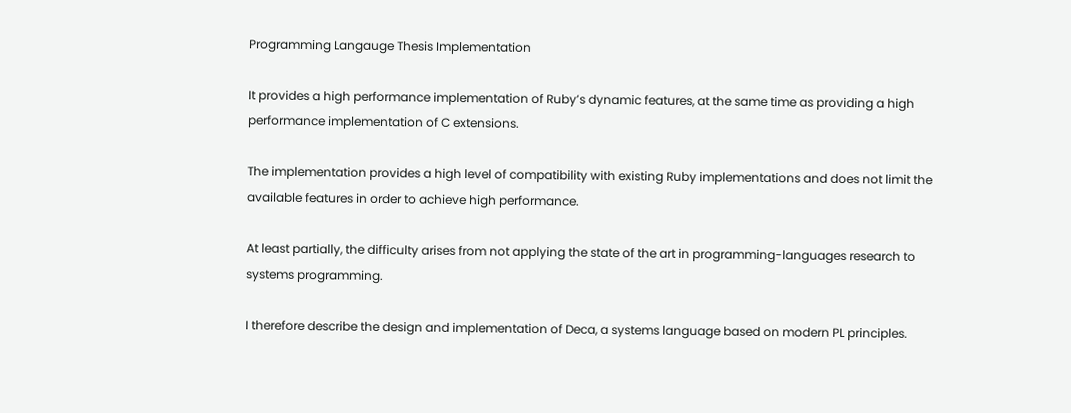Programming Langauge Thesis Implementation

It provides a high performance implementation of Ruby’s dynamic features, at the same time as providing a high performance implementation of C extensions.

The implementation provides a high level of compatibility with existing Ruby implementations and does not limit the available features in order to achieve high performance.

At least partially, the difficulty arises from not applying the state of the art in programming-languages research to systems programming.

I therefore describe the design and implementation of Deca, a systems language based on modern PL principles.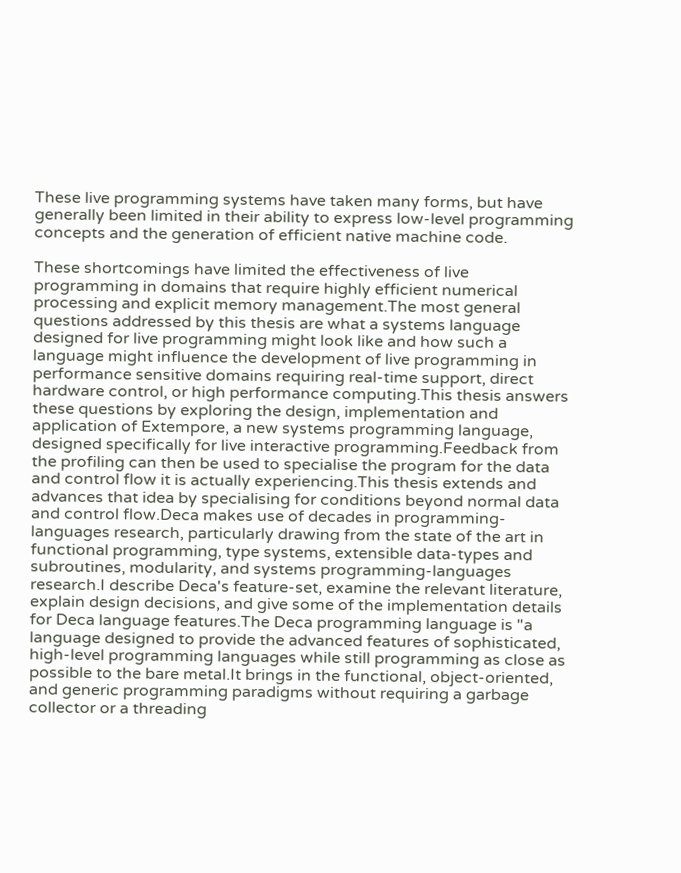These live programming systems have taken many forms, but have generally been limited in their ability to express low-level programming concepts and the generation of efficient native machine code.

These shortcomings have limited the effectiveness of live programming in domains that require highly efficient numerical processing and explicit memory management.The most general questions addressed by this thesis are what a systems language designed for live programming might look like and how such a language might influence the development of live programming in performance sensitive domains requiring real-time support, direct hardware control, or high performance computing.This thesis answers these questions by exploring the design, implementation and application of Extempore, a new systems programming language, designed specifically for live interactive programming.Feedback from the profiling can then be used to specialise the program for the data and control flow it is actually experiencing.This thesis extends and advances that idea by specialising for conditions beyond normal data and control flow.Deca makes use of decades in programming-languages research, particularly drawing from the state of the art in functional programming, type systems, extensible data-types and subroutines, modularity, and systems programming-languages research.I describe Deca's feature-set, examine the relevant literature, explain design decisions, and give some of the implementation details for Deca language features.The Deca programming language is "a language designed to provide the advanced features of sophisticated, high-level programming languages while still programming as close as possible to the bare metal.It brings in the functional, object-oriented, and generic programming paradigms without requiring a garbage collector or a threading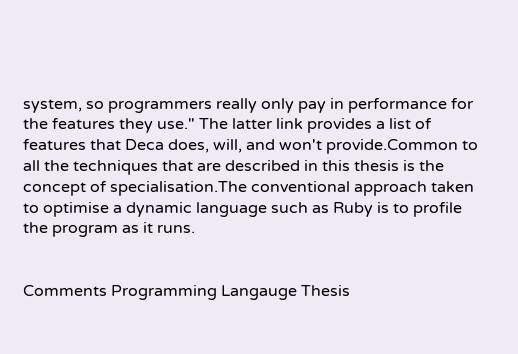system, so programmers really only pay in performance for the features they use." The latter link provides a list of features that Deca does, will, and won't provide.Common to all the techniques that are described in this thesis is the concept of specialisation.The conventional approach taken to optimise a dynamic language such as Ruby is to profile the program as it runs.


Comments Programming Langauge Thesis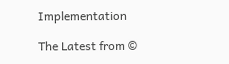Implementation

The Latest from ©